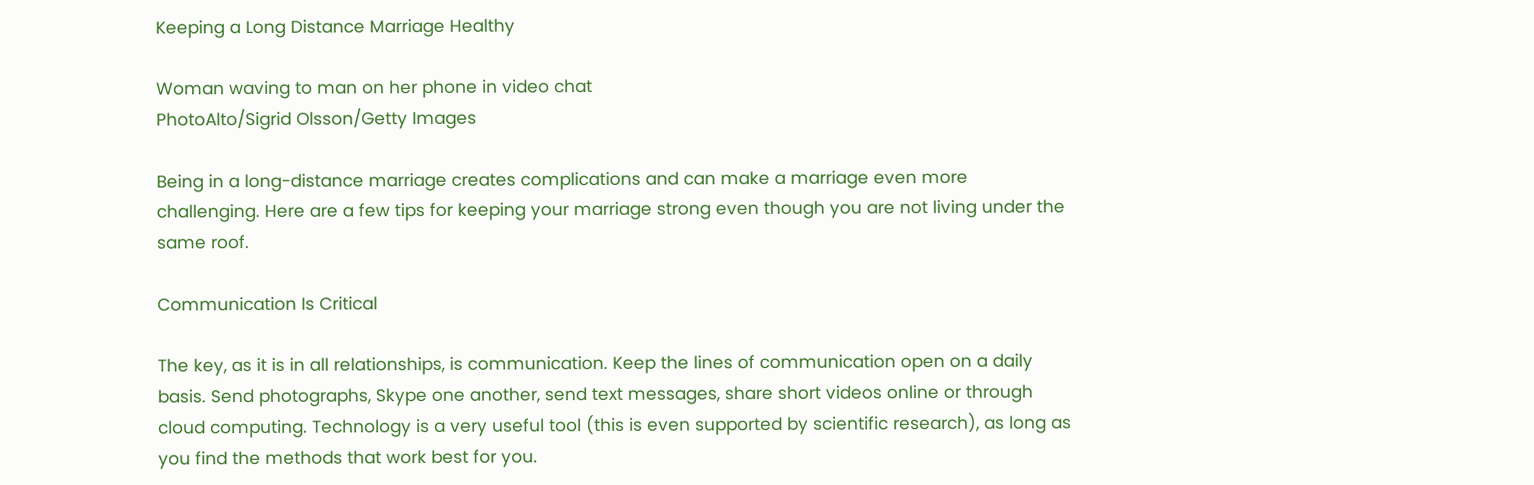Keeping a Long Distance Marriage Healthy

Woman waving to man on her phone in video chat
PhotoAlto/Sigrid Olsson/Getty Images

Being in a long-distance marriage creates complications and can make a marriage even more challenging. Here are a few tips for keeping your marriage strong even though you are not living under the same roof.

Communication Is Critical

The key, as it is in all relationships, is communication. Keep the lines of communication open on a daily basis. Send photographs, Skype one another, send text messages, share short videos online or through cloud computing. Technology is a very useful tool (this is even supported by scientific research), as long as you find the methods that work best for you.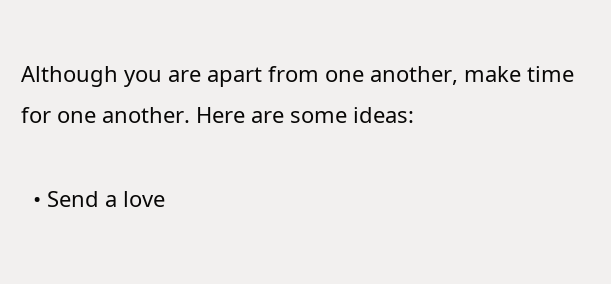Although you are apart from one another, make time for one another. Here are some ideas:

  • Send a love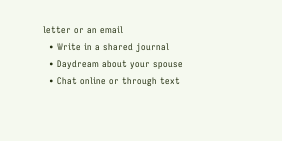letter or an email
  • Write in a shared journal
  • Daydream about your spouse
  • Chat online or through text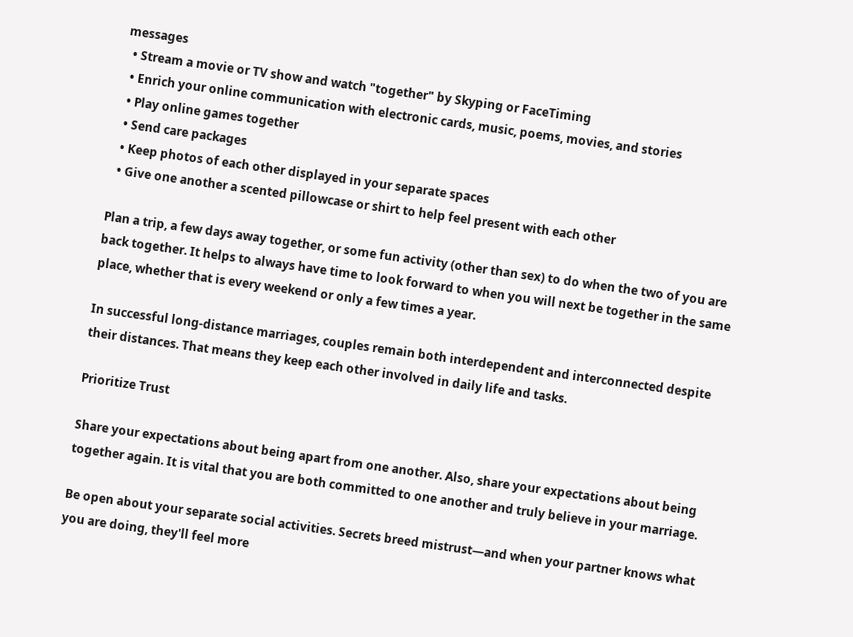messages
  • Stream a movie or TV show and watch "together" by Skyping or FaceTiming
  • Enrich your online communication with electronic cards, music, poems, movies, and stories
  • Play online games together
  • Send care packages
  • Keep photos of each other displayed in your separate spaces
  • Give one another a scented pillowcase or shirt to help feel present with each other

Plan a trip, a few days away together, or some fun activity (other than sex) to do when the two of you are back together. It helps to always have time to look forward to when you will next be together in the same place, whether that is every weekend or only a few times a year.

In successful long-distance marriages, couples remain both interdependent and interconnected despite their distances. That means they keep each other involved in daily life and tasks.

Prioritize Trust

Share your expectations about being apart from one another. Also, share your expectations about being together again. It is vital that you are both committed to one another and truly believe in your marriage.

Be open about your separate social activities. Secrets breed mistrust—and when your partner knows what you are doing, they'll feel more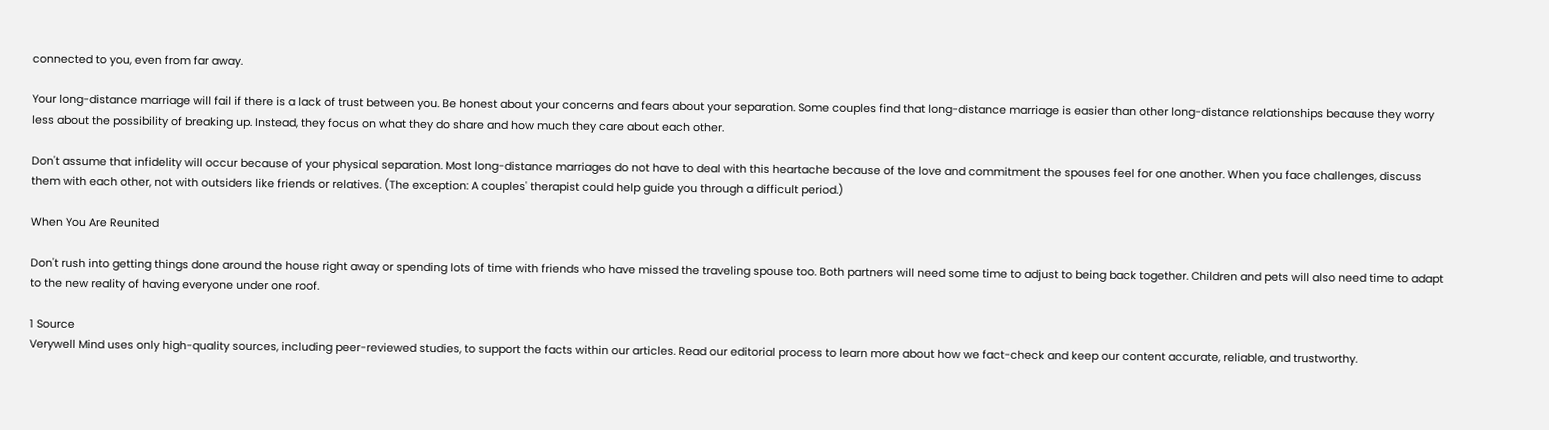connected to you, even from far away.

Your long-distance marriage will fail if there is a lack of trust between you. Be honest about your concerns and fears about your separation. Some couples find that long-distance marriage is easier than other long-distance relationships because they worry less about the possibility of breaking up. Instead, they focus on what they do share and how much they care about each other.

Don't assume that infidelity will occur because of your physical separation. Most long-distance marriages do not have to deal with this heartache because of the love and commitment the spouses feel for one another. When you face challenges, discuss them with each other, not with outsiders like friends or relatives. (The exception: A couples' therapist could help guide you through a difficult period.)

When You Are Reunited

Don't rush into getting things done around the house right away or spending lots of time with friends who have missed the traveling spouse too. Both partners will need some time to adjust to being back together. Children and pets will also need time to adapt to the new reality of having everyone under one roof.

1 Source
Verywell Mind uses only high-quality sources, including peer-reviewed studies, to support the facts within our articles. Read our editorial process to learn more about how we fact-check and keep our content accurate, reliable, and trustworthy.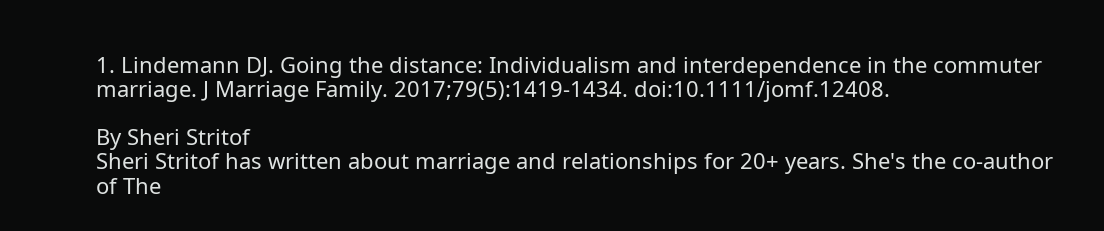1. Lindemann DJ. Going the distance: Individualism and interdependence in the commuter marriage. J Marriage Family. 2017;79(5):1419-1434. doi:10.1111/jomf.12408.

By Sheri Stritof
Sheri Stritof has written about marriage and relationships for 20+ years. She's the co-author of The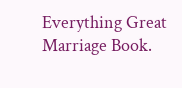Everything Great Marriage Book.